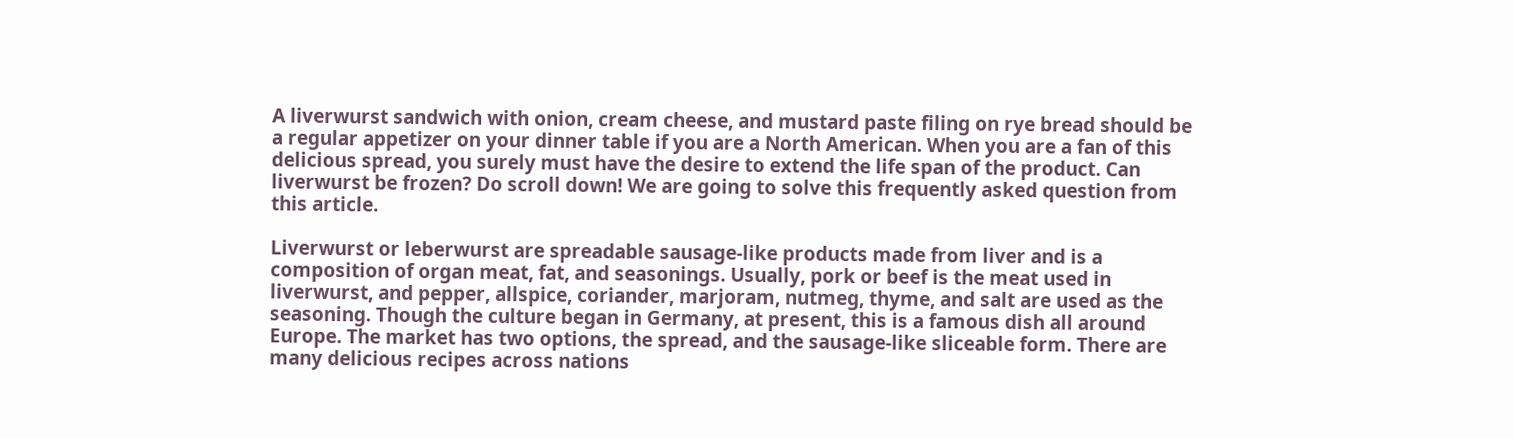A liverwurst sandwich with onion, cream cheese, and mustard paste filing on rye bread should be a regular appetizer on your dinner table if you are a North American. When you are a fan of this delicious spread, you surely must have the desire to extend the life span of the product. Can liverwurst be frozen? Do scroll down! We are going to solve this frequently asked question from this article.

Liverwurst or leberwurst are spreadable sausage-like products made from liver and is a composition of organ meat, fat, and seasonings. Usually, pork or beef is the meat used in liverwurst, and pepper, allspice, coriander, marjoram, nutmeg, thyme, and salt are used as the seasoning. Though the culture began in Germany, at present, this is a famous dish all around Europe. The market has two options, the spread, and the sausage-like sliceable form. There are many delicious recipes across nations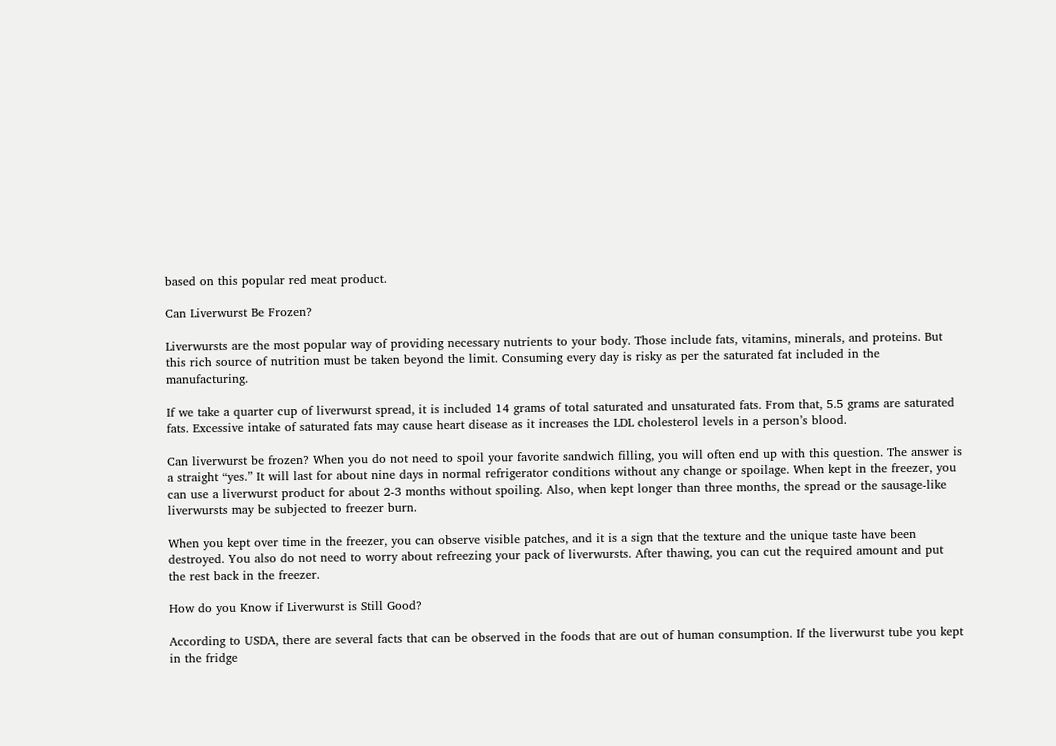based on this popular red meat product.

Can Liverwurst Be Frozen?

Liverwursts are the most popular way of providing necessary nutrients to your body. Those include fats, vitamins, minerals, and proteins. But this rich source of nutrition must be taken beyond the limit. Consuming every day is risky as per the saturated fat included in the manufacturing.

If we take a quarter cup of liverwurst spread, it is included 14 grams of total saturated and unsaturated fats. From that, 5.5 grams are saturated fats. Excessive intake of saturated fats may cause heart disease as it increases the LDL cholesterol levels in a person’s blood.

Can liverwurst be frozen? When you do not need to spoil your favorite sandwich filling, you will often end up with this question. The answer is a straight “yes.” It will last for about nine days in normal refrigerator conditions without any change or spoilage. When kept in the freezer, you can use a liverwurst product for about 2-3 months without spoiling. Also, when kept longer than three months, the spread or the sausage-like liverwursts may be subjected to freezer burn.

When you kept over time in the freezer, you can observe visible patches, and it is a sign that the texture and the unique taste have been destroyed. You also do not need to worry about refreezing your pack of liverwursts. After thawing, you can cut the required amount and put the rest back in the freezer.

How do you Know if Liverwurst is Still Good?

According to USDA, there are several facts that can be observed in the foods that are out of human consumption. If the liverwurst tube you kept in the fridge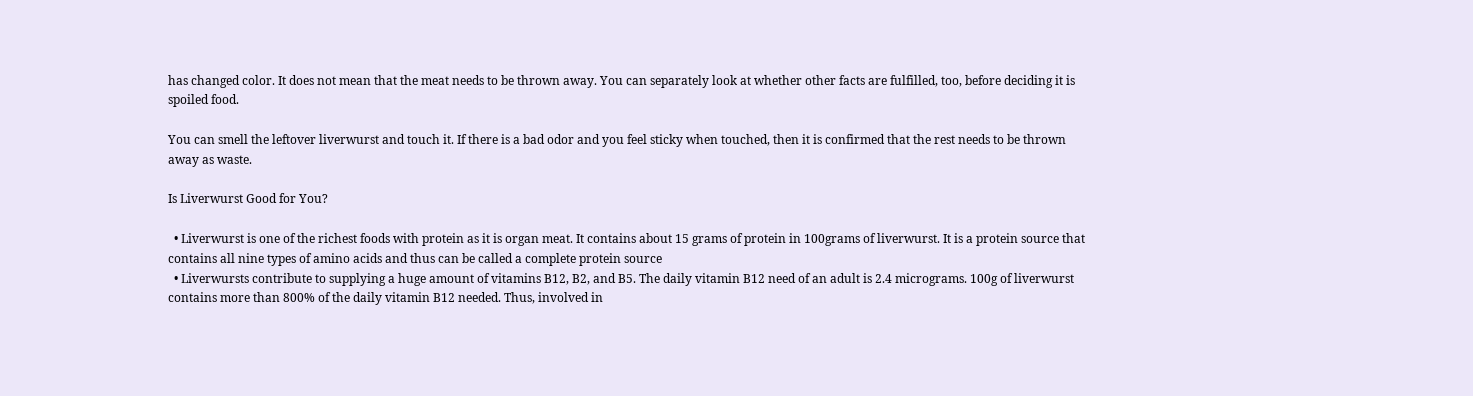has changed color. It does not mean that the meat needs to be thrown away. You can separately look at whether other facts are fulfilled, too, before deciding it is spoiled food.

You can smell the leftover liverwurst and touch it. If there is a bad odor and you feel sticky when touched, then it is confirmed that the rest needs to be thrown away as waste.

Is Liverwurst Good for You?

  • Liverwurst is one of the richest foods with protein as it is organ meat. It contains about 15 grams of protein in 100grams of liverwurst. It is a protein source that contains all nine types of amino acids and thus can be called a complete protein source
  • Liverwursts contribute to supplying a huge amount of vitamins B12, B2, and B5. The daily vitamin B12 need of an adult is 2.4 micrograms. 100g of liverwurst contains more than 800% of the daily vitamin B12 needed. Thus, involved in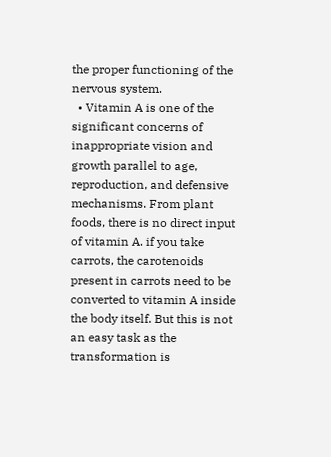the proper functioning of the nervous system.
  • Vitamin A is one of the significant concerns of inappropriate vision and growth parallel to age, reproduction, and defensive mechanisms. From plant foods, there is no direct input of vitamin A. if you take carrots, the carotenoids present in carrots need to be converted to vitamin A inside the body itself. But this is not an easy task as the transformation is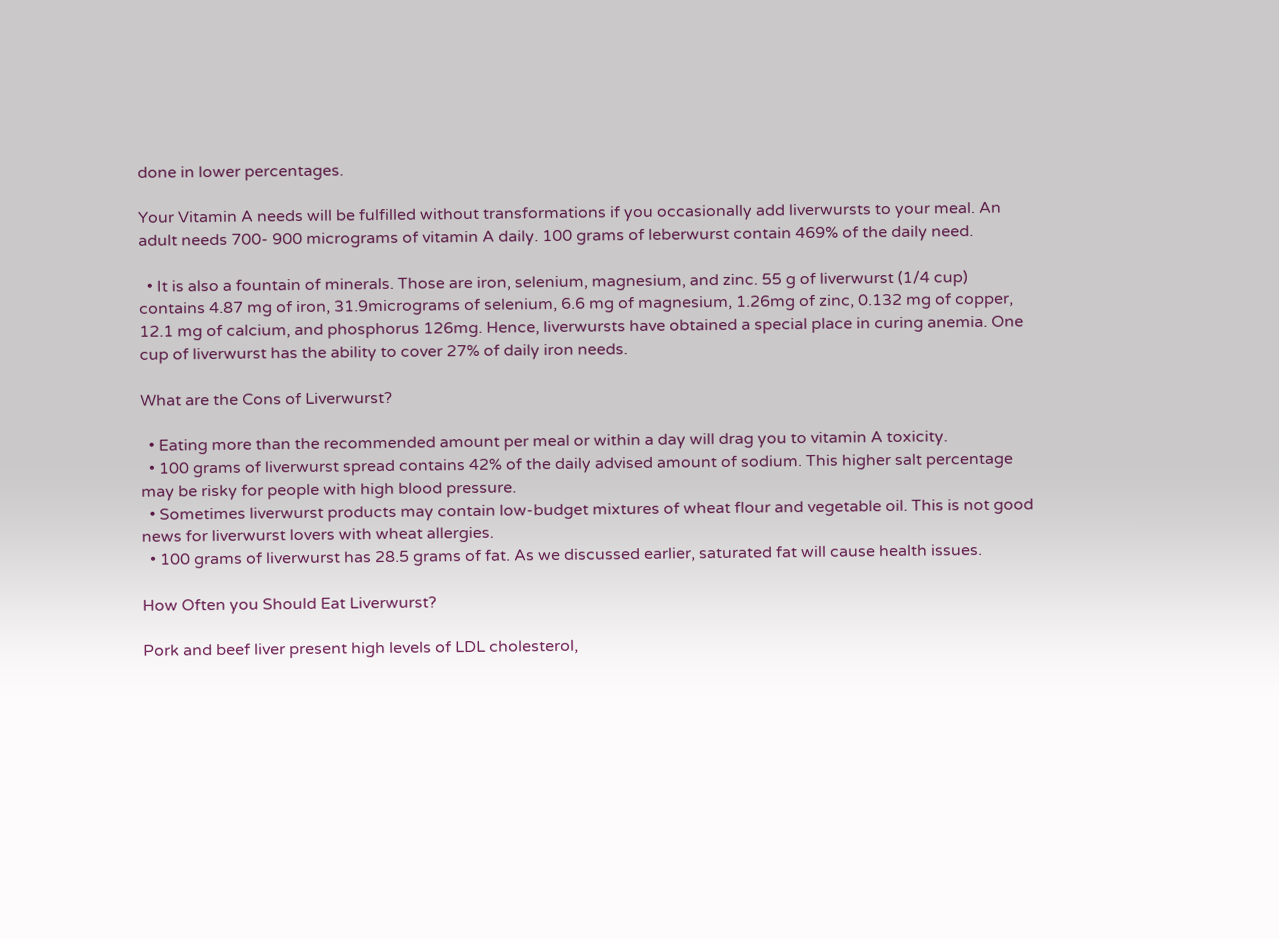done in lower percentages.

Your Vitamin A needs will be fulfilled without transformations if you occasionally add liverwursts to your meal. An adult needs 700- 900 micrograms of vitamin A daily. 100 grams of leberwurst contain 469% of the daily need.

  • It is also a fountain of minerals. Those are iron, selenium, magnesium, and zinc. 55 g of liverwurst (1/4 cup) contains 4.87 mg of iron, 31.9micrograms of selenium, 6.6 mg of magnesium, 1.26mg of zinc, 0.132 mg of copper, 12.1 mg of calcium, and phosphorus 126mg. Hence, liverwursts have obtained a special place in curing anemia. One cup of liverwurst has the ability to cover 27% of daily iron needs.

What are the Cons of Liverwurst?

  • Eating more than the recommended amount per meal or within a day will drag you to vitamin A toxicity.
  • 100 grams of liverwurst spread contains 42% of the daily advised amount of sodium. This higher salt percentage may be risky for people with high blood pressure.
  • Sometimes liverwurst products may contain low-budget mixtures of wheat flour and vegetable oil. This is not good news for liverwurst lovers with wheat allergies.
  • 100 grams of liverwurst has 28.5 grams of fat. As we discussed earlier, saturated fat will cause health issues.

How Often you Should Eat Liverwurst?

Pork and beef liver present high levels of LDL cholesterol,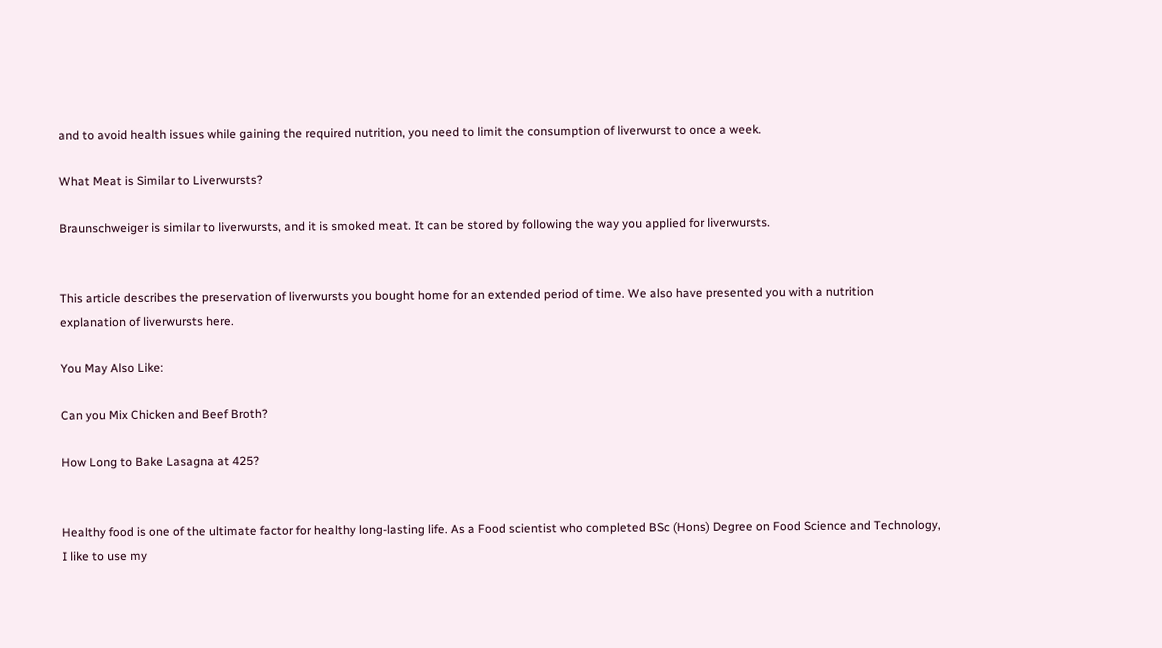and to avoid health issues while gaining the required nutrition, you need to limit the consumption of liverwurst to once a week.

What Meat is Similar to Liverwursts?

Braunschweiger is similar to liverwursts, and it is smoked meat. It can be stored by following the way you applied for liverwursts.


This article describes the preservation of liverwursts you bought home for an extended period of time. We also have presented you with a nutrition explanation of liverwursts here.

You May Also Like:

Can you Mix Chicken and Beef Broth?

How Long to Bake Lasagna at 425?


Healthy food is one of the ultimate factor for healthy long-lasting life. As a Food scientist who completed BSc (Hons) Degree on Food Science and Technology, I like to use my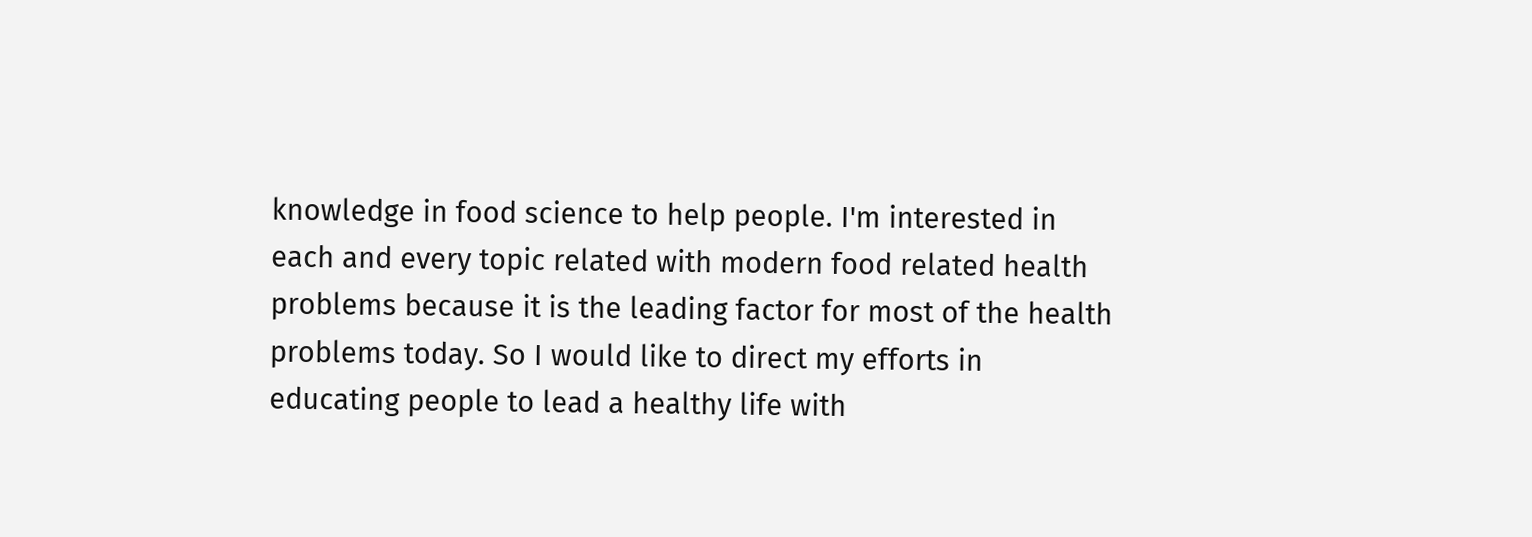knowledge in food science to help people. I'm interested in each and every topic related with modern food related health problems because it is the leading factor for most of the health problems today. So I would like to direct my efforts in educating people to lead a healthy life with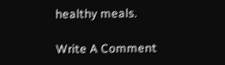healthy meals.

Write A Comment